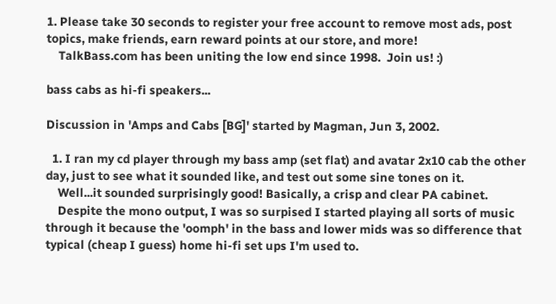1. Please take 30 seconds to register your free account to remove most ads, post topics, make friends, earn reward points at our store, and more!
    TalkBass.com has been uniting the low end since 1998.  Join us! :)

bass cabs as hi-fi speakers...

Discussion in 'Amps and Cabs [BG]' started by Magman, Jun 3, 2002.

  1. I ran my cd player through my bass amp (set flat) and avatar 2x10 cab the other day, just to see what it sounded like, and test out some sine tones on it.
    Well...it sounded surprisingly good! Basically, a crisp and clear PA cabinet.
    Despite the mono output, I was so surpised I started playing all sorts of music through it because the 'oomph' in the bass and lower mids was so difference that typical (cheap I guess) home hi-fi set ups I'm used to.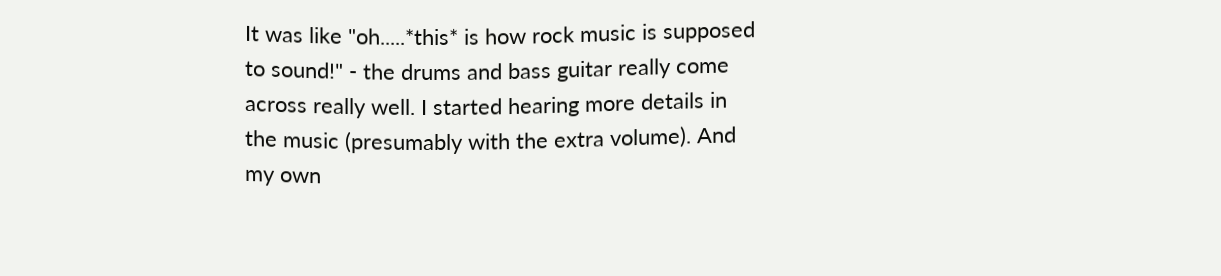It was like "oh.....*this* is how rock music is supposed to sound!" - the drums and bass guitar really come across really well. I started hearing more details in the music (presumably with the extra volume). And my own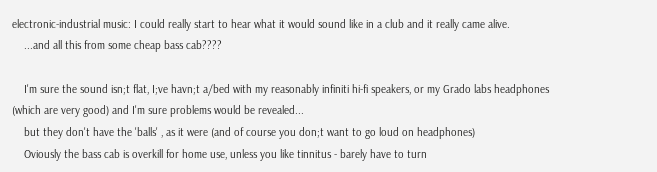electronic-industrial music: I could really start to hear what it would sound like in a club and it really came alive.
    ...and all this from some cheap bass cab????

    I'm sure the sound isn;t flat, I;ve havn;t a/bed with my reasonably infiniti hi-fi speakers, or my Grado labs headphones (which are very good) and I'm sure problems would be revealed...
    but they don't have the 'balls' , as it were (and of course you don;t want to go loud on headphones)
    Oviously the bass cab is overkill for home use, unless you like tinnitus - barely have to turn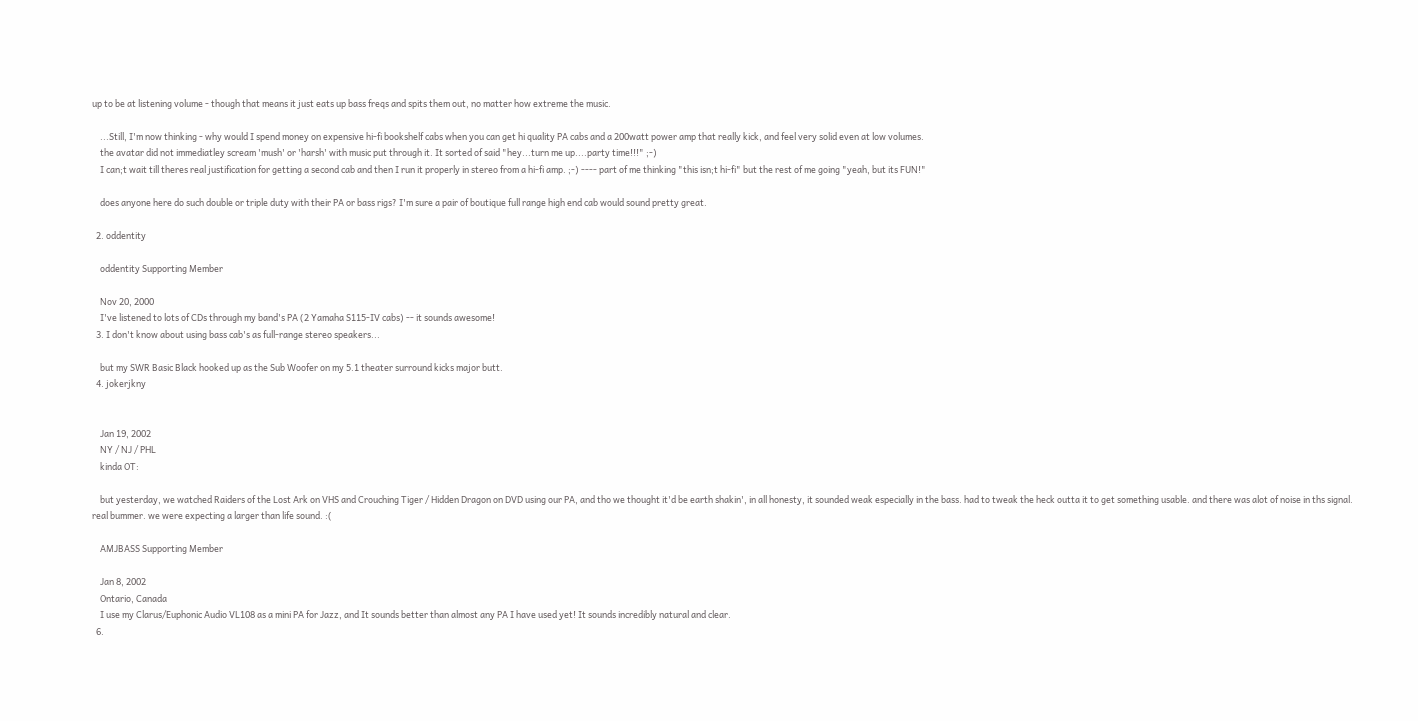up to be at listening volume - though that means it just eats up bass freqs and spits them out, no matter how extreme the music.

    ...Still, I'm now thinking - why would I spend money on expensive hi-fi bookshelf cabs when you can get hi quality PA cabs and a 200watt power amp that really kick, and feel very solid even at low volumes.
    the avatar did not immediatley scream 'mush' or 'harsh' with music put through it. It sorted of said "hey...turn me up....party time!!!" ;-)
    I can;t wait till theres real justification for getting a second cab and then I run it properly in stereo from a hi-fi amp. ;-) ---- part of me thinking "this isn;t hi-fi" but the rest of me going "yeah, but its FUN!"

    does anyone here do such double or triple duty with their PA or bass rigs? I'm sure a pair of boutique full range high end cab would sound pretty great.

  2. oddentity

    oddentity Supporting Member

    Nov 20, 2000
    I've listened to lots of CDs through my band's PA (2 Yamaha S115-IV cabs) -- it sounds awesome!
  3. I don't know about using bass cab's as full-range stereo speakers...

    but my SWR Basic Black hooked up as the Sub Woofer on my 5.1 theater surround kicks major butt.
  4. jokerjkny


    Jan 19, 2002
    NY / NJ / PHL
    kinda OT:

    but yesterday, we watched Raiders of the Lost Ark on VHS and Crouching Tiger / Hidden Dragon on DVD using our PA, and tho we thought it'd be earth shakin', in all honesty, it sounded weak especially in the bass. had to tweak the heck outta it to get something usable. and there was alot of noise in ths signal. real bummer. we were expecting a larger than life sound. :(

    AMJBASS Supporting Member

    Jan 8, 2002
    Ontario, Canada
    I use my Clarus/Euphonic Audio VL108 as a mini PA for Jazz, and It sounds better than almost any PA I have used yet! It sounds incredibly natural and clear.
  6.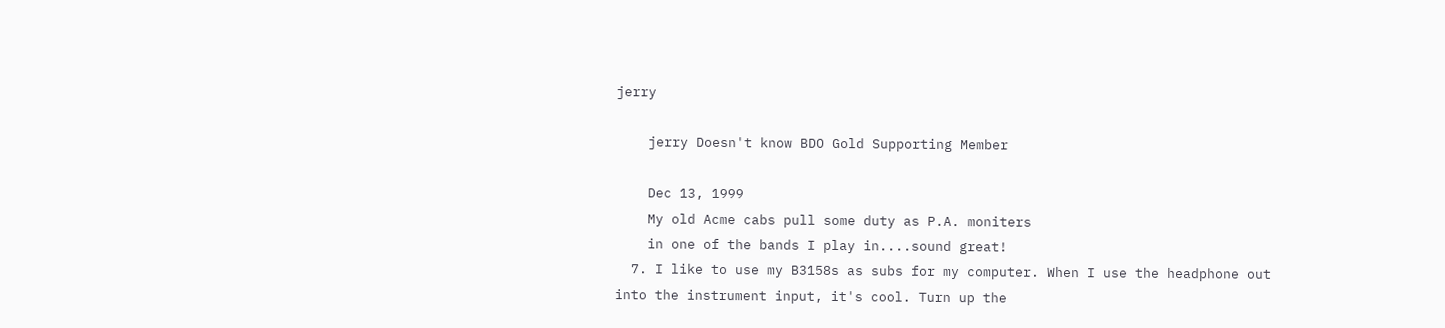jerry

    jerry Doesn't know BDO Gold Supporting Member

    Dec 13, 1999
    My old Acme cabs pull some duty as P.A. moniters
    in one of the bands I play in....sound great!
  7. I like to use my B3158s as subs for my computer. When I use the headphone out into the instrument input, it's cool. Turn up the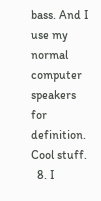bass. And I use my normal computer speakers for definition. Cool stuff.
  8. I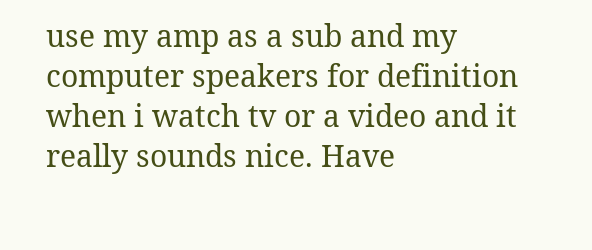use my amp as a sub and my computer speakers for definition when i watch tv or a video and it really sounds nice. Have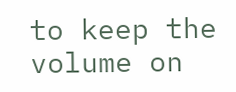to keep the volume on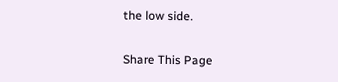the low side.

Share This Page